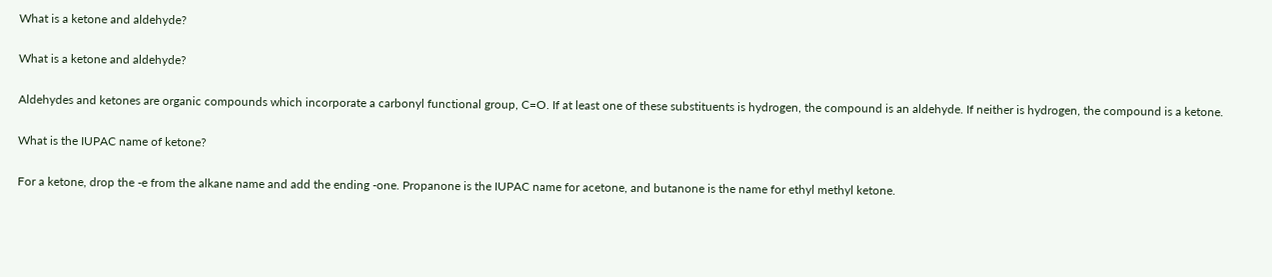What is a ketone and aldehyde?

What is a ketone and aldehyde?

Aldehydes and ketones are organic compounds which incorporate a carbonyl functional group, C=O. If at least one of these substituents is hydrogen, the compound is an aldehyde. If neither is hydrogen, the compound is a ketone.

What is the IUPAC name of ketone?

For a ketone, drop the -e from the alkane name and add the ending -one. Propanone is the IUPAC name for acetone, and butanone is the name for ethyl methyl ketone.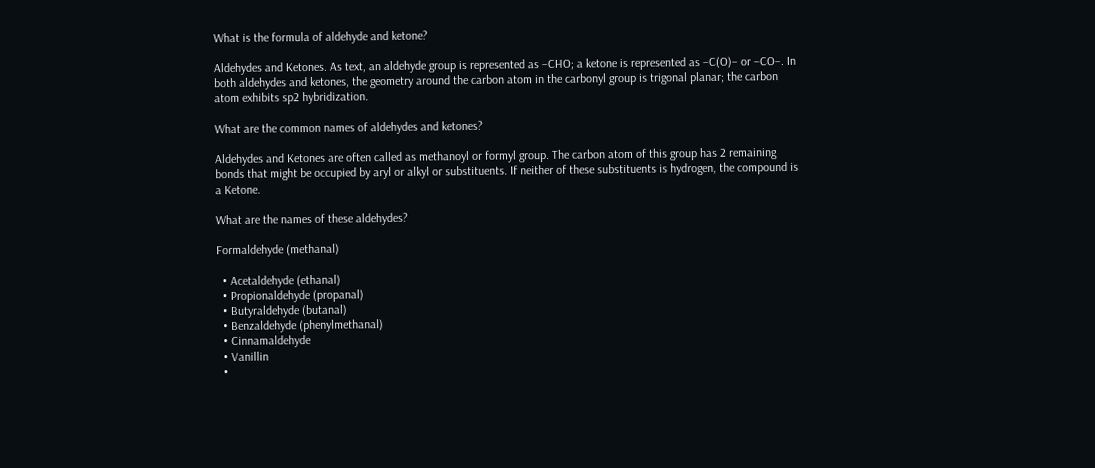What is the formula of aldehyde and ketone?

Aldehydes and Ketones. As text, an aldehyde group is represented as –CHO; a ketone is represented as –C(O)– or –CO–. In both aldehydes and ketones, the geometry around the carbon atom in the carbonyl group is trigonal planar; the carbon atom exhibits sp2 hybridization.

What are the common names of aldehydes and ketones?

Aldehydes and Ketones are often called as methanoyl or formyl group. The carbon atom of this group has 2 remaining bonds that might be occupied by aryl or alkyl or substituents. If neither of these substituents is hydrogen, the compound is a Ketone.

What are the names of these aldehydes?

Formaldehyde (methanal)

  • Acetaldehyde (ethanal)
  • Propionaldehyde (propanal)
  • Butyraldehyde (butanal)
  • Benzaldehyde (phenylmethanal)
  • Cinnamaldehyde
  • Vanillin
  •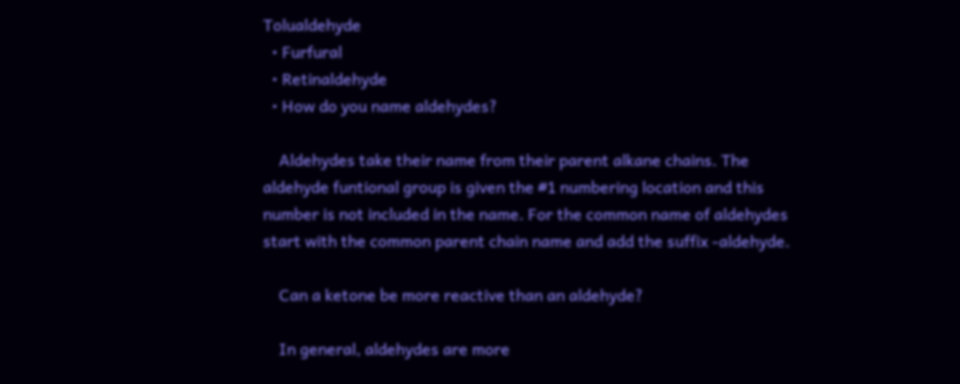Tolualdehyde
  • Furfural
  • Retinaldehyde
  • How do you name aldehydes?

    Aldehydes take their name from their parent alkane chains. The aldehyde funtional group is given the #1 numbering location and this number is not included in the name. For the common name of aldehydes start with the common parent chain name and add the suffix -aldehyde.

    Can a ketone be more reactive than an aldehyde?

    In general, aldehydes are more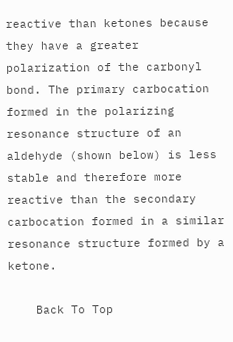reactive than ketones because they have a greater polarization of the carbonyl bond. The primary carbocation formed in the polarizing resonance structure of an aldehyde (shown below) is less stable and therefore more reactive than the secondary carbocation formed in a similar resonance structure formed by a ketone.

    Back To Top